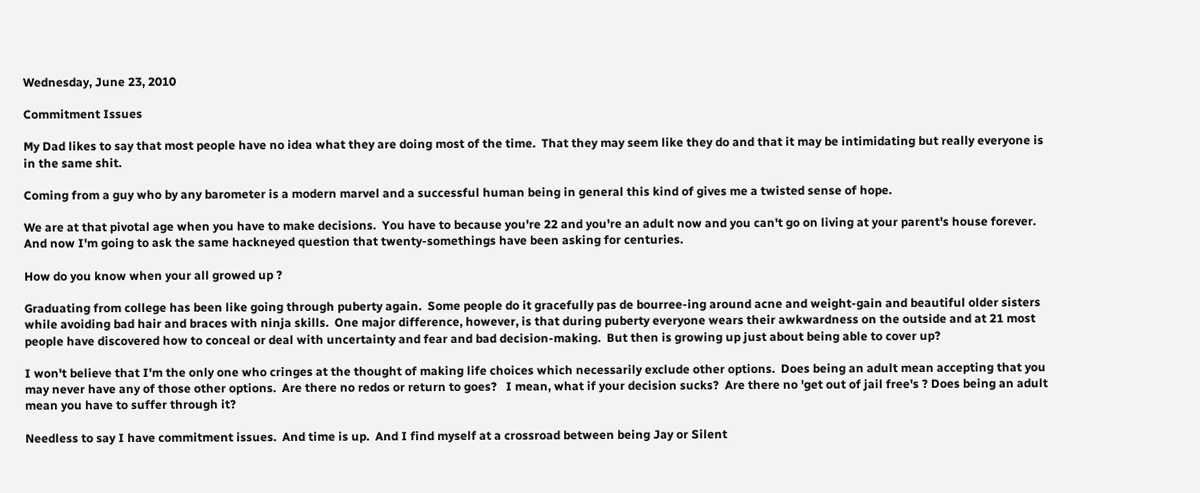Wednesday, June 23, 2010

Commitment Issues

My Dad likes to say that most people have no idea what they are doing most of the time.  That they may seem like they do and that it may be intimidating but really everyone is in the same shit.

Coming from a guy who by any barometer is a modern marvel and a successful human being in general this kind of gives me a twisted sense of hope.

We are at that pivotal age when you have to make decisions.  You have to because you're 22 and you're an adult now and you can't go on living at your parent's house forever.  And now I'm going to ask the same hackneyed question that twenty-somethings have been asking for centuries.

How do you know when your all growed up ?

Graduating from college has been like going through puberty again.  Some people do it gracefully pas de bourree-ing around acne and weight-gain and beautiful older sisters while avoiding bad hair and braces with ninja skills.  One major difference, however, is that during puberty everyone wears their awkwardness on the outside and at 21 most people have discovered how to conceal or deal with uncertainty and fear and bad decision-making.  But then is growing up just about being able to cover up?

I won't believe that I'm the only one who cringes at the thought of making life choices which necessarily exclude other options.  Does being an adult mean accepting that you may never have any of those other options.  Are there no redos or return to goes?   I mean, what if your decision sucks?  Are there no 'get out of jail free's ? Does being an adult mean you have to suffer through it?

Needless to say I have commitment issues.  And time is up.  And I find myself at a crossroad between being Jay or Silent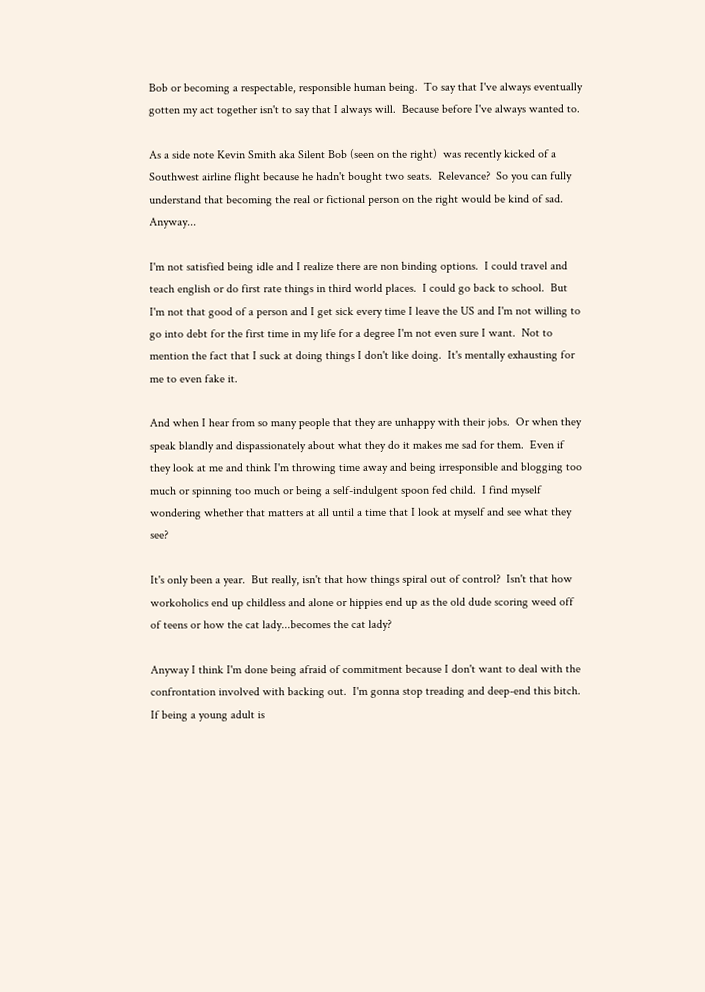Bob or becoming a respectable, responsible human being.  To say that I've always eventually gotten my act together isn't to say that I always will.  Because before I've always wanted to.

As a side note Kevin Smith aka Silent Bob (seen on the right)  was recently kicked of a Southwest airline flight because he hadn't bought two seats.  Relevance?  So you can fully understand that becoming the real or fictional person on the right would be kind of sad. Anyway...

I'm not satisfied being idle and I realize there are non binding options.  I could travel and teach english or do first rate things in third world places.  I could go back to school.  But I'm not that good of a person and I get sick every time I leave the US and I'm not willing to go into debt for the first time in my life for a degree I'm not even sure I want.  Not to mention the fact that I suck at doing things I don't like doing.  It's mentally exhausting for me to even fake it.

And when I hear from so many people that they are unhappy with their jobs.  Or when they speak blandly and dispassionately about what they do it makes me sad for them.  Even if they look at me and think I'm throwing time away and being irresponsible and blogging too much or spinning too much or being a self-indulgent spoon fed child.  I find myself wondering whether that matters at all until a time that I look at myself and see what they see?

It's only been a year.  But really, isn't that how things spiral out of control?  Isn't that how workoholics end up childless and alone or hippies end up as the old dude scoring weed off of teens or how the cat lady...becomes the cat lady?

Anyway I think I'm done being afraid of commitment because I don't want to deal with the confrontation involved with backing out.  I'm gonna stop treading and deep-end this bitch.  If being a young adult is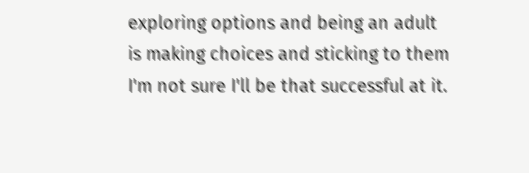exploring options and being an adult is making choices and sticking to them I'm not sure I'll be that successful at it.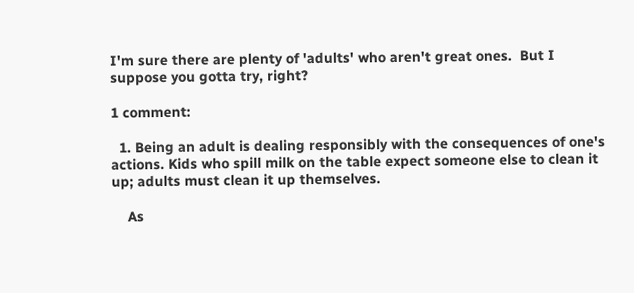I'm sure there are plenty of 'adults' who aren't great ones.  But I suppose you gotta try, right?

1 comment:

  1. Being an adult is dealing responsibly with the consequences of one's actions. Kids who spill milk on the table expect someone else to clean it up; adults must clean it up themselves.

    As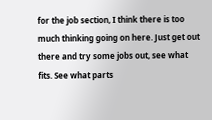for the job section, I think there is too much thinking going on here. Just get out there and try some jobs out, see what fits. See what parts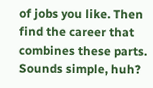of jobs you like. Then find the career that combines these parts. Sounds simple, huh?